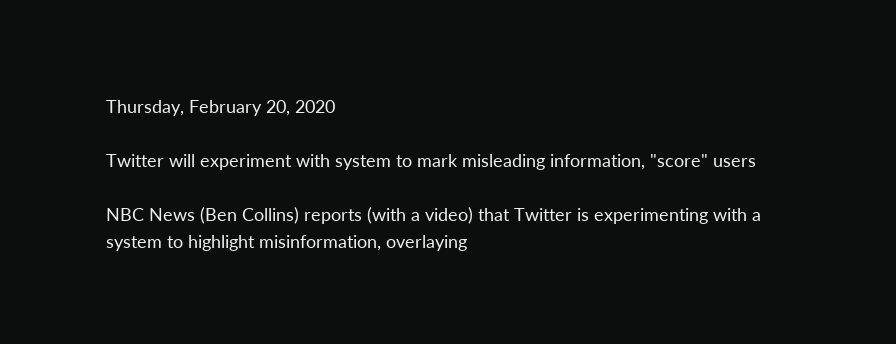Thursday, February 20, 2020

Twitter will experiment with system to mark misleading information, "score" users

NBC News (Ben Collins) reports (with a video) that Twitter is experimenting with a system to highlight misinformation, overlaying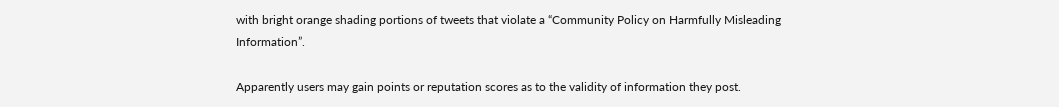with bright orange shading portions of tweets that violate a “Community Policy on Harmfully Misleading Information”.

Apparently users may gain points or reputation scores as to the validity of information they post.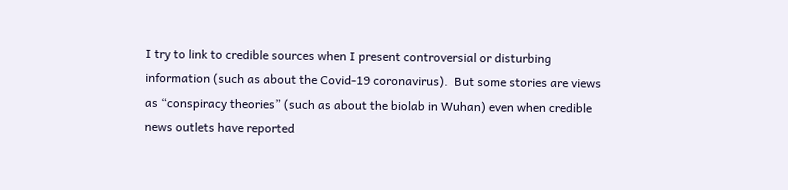I try to link to credible sources when I present controversial or disturbing information (such as about the Covid-19 coronavirus).  But some stories are views as “conspiracy theories” (such as about the biolab in Wuhan) even when credible news outlets have reported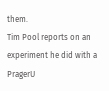them.
Tim Pool reports on an experiment he did with a PragerU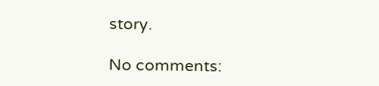story.

No comments: